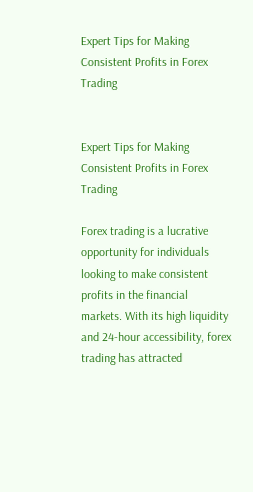Expert Tips for Making Consistent Profits in Forex Trading


Expert Tips for Making Consistent Profits in Forex Trading

Forex trading is a lucrative opportunity for individuals looking to make consistent profits in the financial markets. With its high liquidity and 24-hour accessibility, forex trading has attracted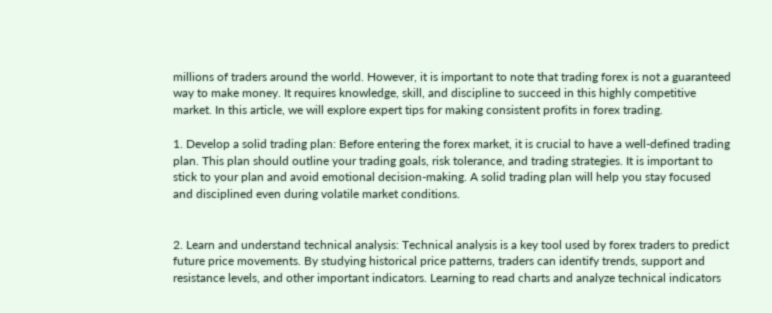millions of traders around the world. However, it is important to note that trading forex is not a guaranteed way to make money. It requires knowledge, skill, and discipline to succeed in this highly competitive market. In this article, we will explore expert tips for making consistent profits in forex trading.

1. Develop a solid trading plan: Before entering the forex market, it is crucial to have a well-defined trading plan. This plan should outline your trading goals, risk tolerance, and trading strategies. It is important to stick to your plan and avoid emotional decision-making. A solid trading plan will help you stay focused and disciplined even during volatile market conditions.


2. Learn and understand technical analysis: Technical analysis is a key tool used by forex traders to predict future price movements. By studying historical price patterns, traders can identify trends, support and resistance levels, and other important indicators. Learning to read charts and analyze technical indicators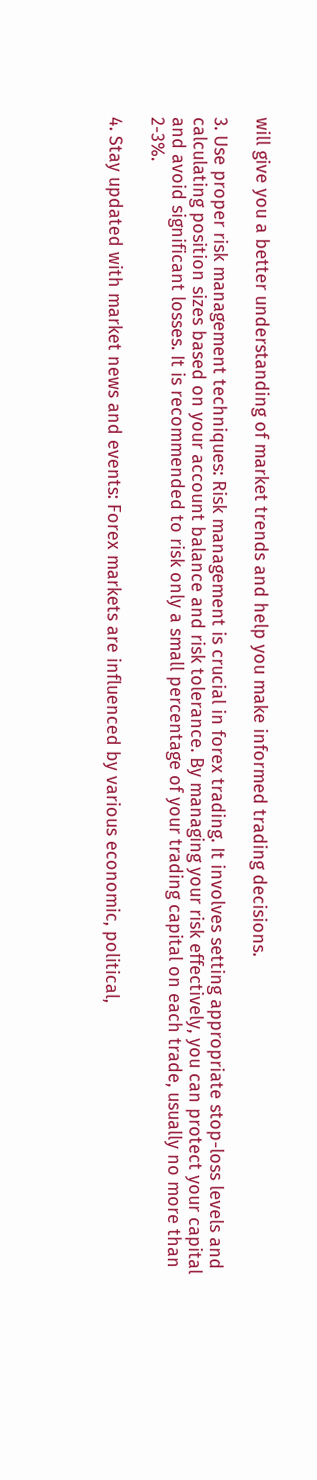will give you a better understanding of market trends and help you make informed trading decisions.

3. Use proper risk management techniques: Risk management is crucial in forex trading. It involves setting appropriate stop-loss levels and calculating position sizes based on your account balance and risk tolerance. By managing your risk effectively, you can protect your capital and avoid significant losses. It is recommended to risk only a small percentage of your trading capital on each trade, usually no more than 2-3%.

4. Stay updated with market news and events: Forex markets are influenced by various economic, political,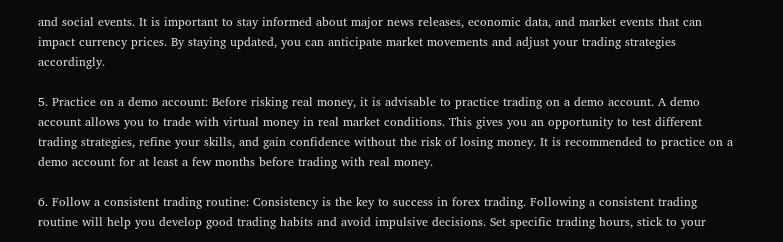and social events. It is important to stay informed about major news releases, economic data, and market events that can impact currency prices. By staying updated, you can anticipate market movements and adjust your trading strategies accordingly.

5. Practice on a demo account: Before risking real money, it is advisable to practice trading on a demo account. A demo account allows you to trade with virtual money in real market conditions. This gives you an opportunity to test different trading strategies, refine your skills, and gain confidence without the risk of losing money. It is recommended to practice on a demo account for at least a few months before trading with real money.

6. Follow a consistent trading routine: Consistency is the key to success in forex trading. Following a consistent trading routine will help you develop good trading habits and avoid impulsive decisions. Set specific trading hours, stick to your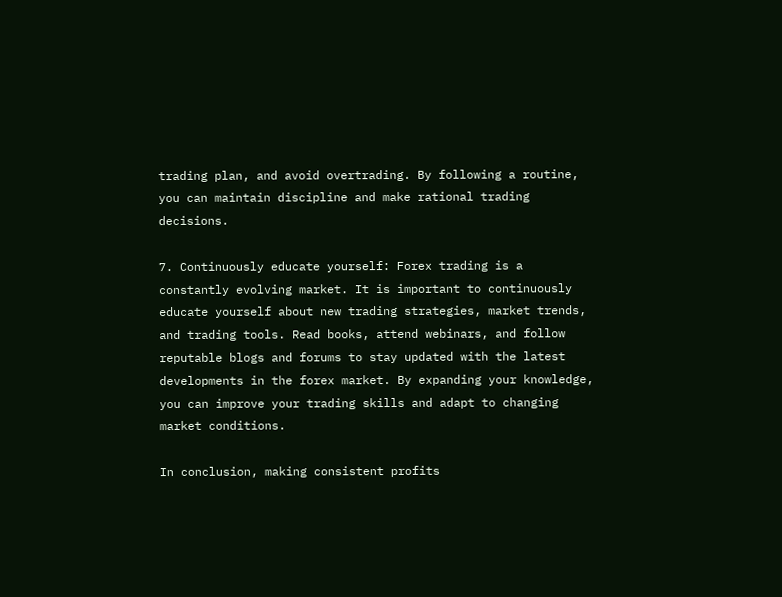trading plan, and avoid overtrading. By following a routine, you can maintain discipline and make rational trading decisions.

7. Continuously educate yourself: Forex trading is a constantly evolving market. It is important to continuously educate yourself about new trading strategies, market trends, and trading tools. Read books, attend webinars, and follow reputable blogs and forums to stay updated with the latest developments in the forex market. By expanding your knowledge, you can improve your trading skills and adapt to changing market conditions.

In conclusion, making consistent profits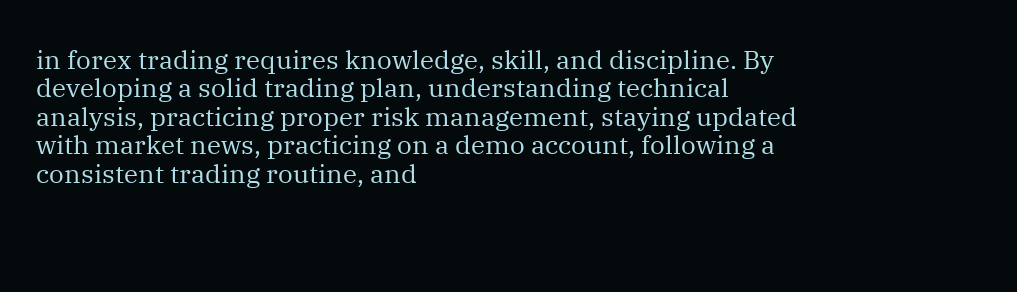in forex trading requires knowledge, skill, and discipline. By developing a solid trading plan, understanding technical analysis, practicing proper risk management, staying updated with market news, practicing on a demo account, following a consistent trading routine, and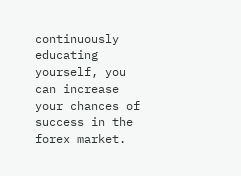continuously educating yourself, you can increase your chances of success in the forex market.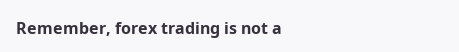Remember, forex trading is not a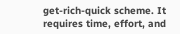get-rich-quick scheme. It requires time, effort, and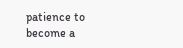patience to become a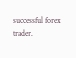successful forex trader.